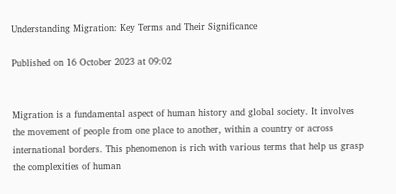Understanding Migration: Key Terms and Their Significance

Published on 16 October 2023 at 09:02


Migration is a fundamental aspect of human history and global society. It involves the movement of people from one place to another, within a country or across international borders. This phenomenon is rich with various terms that help us grasp the complexities of human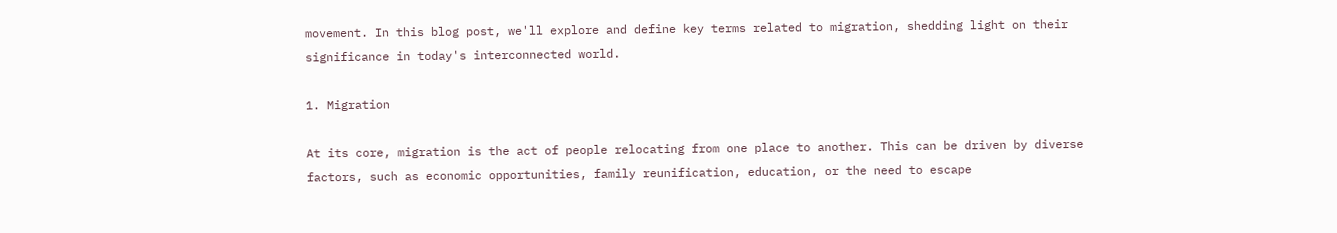movement. In this blog post, we'll explore and define key terms related to migration, shedding light on their significance in today's interconnected world.

1. Migration

At its core, migration is the act of people relocating from one place to another. This can be driven by diverse factors, such as economic opportunities, family reunification, education, or the need to escape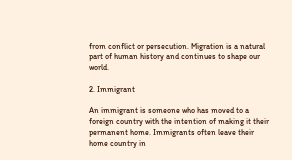from conflict or persecution. Migration is a natural part of human history and continues to shape our world.

2. Immigrant

An immigrant is someone who has moved to a foreign country with the intention of making it their permanent home. Immigrants often leave their home country in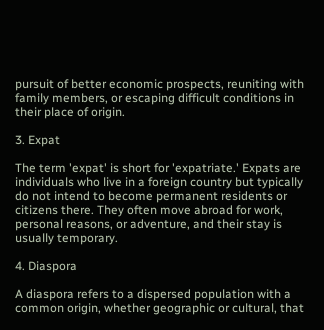pursuit of better economic prospects, reuniting with family members, or escaping difficult conditions in their place of origin.

3. Expat

The term 'expat' is short for 'expatriate.' Expats are individuals who live in a foreign country but typically do not intend to become permanent residents or citizens there. They often move abroad for work, personal reasons, or adventure, and their stay is usually temporary.

4. Diaspora

A diaspora refers to a dispersed population with a common origin, whether geographic or cultural, that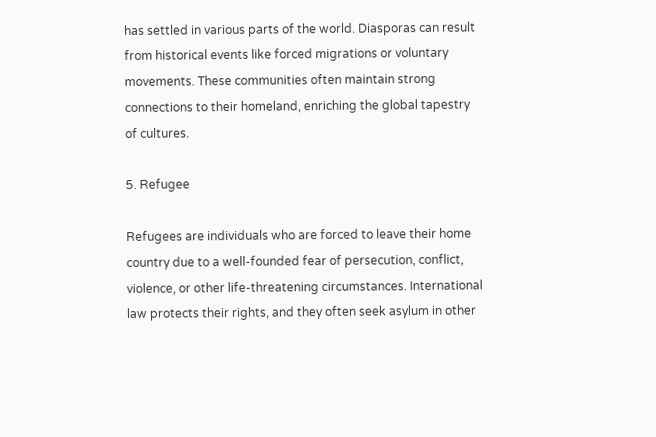has settled in various parts of the world. Diasporas can result from historical events like forced migrations or voluntary movements. These communities often maintain strong connections to their homeland, enriching the global tapestry of cultures.

5. Refugee

Refugees are individuals who are forced to leave their home country due to a well-founded fear of persecution, conflict, violence, or other life-threatening circumstances. International law protects their rights, and they often seek asylum in other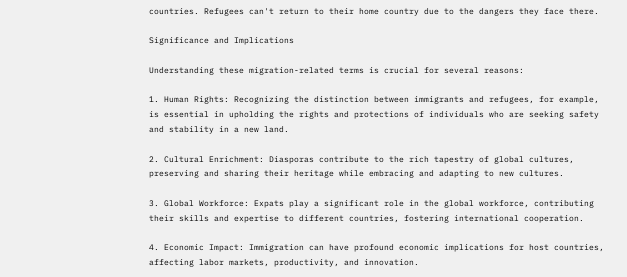countries. Refugees can't return to their home country due to the dangers they face there.

Significance and Implications

Understanding these migration-related terms is crucial for several reasons:

1. Human Rights: Recognizing the distinction between immigrants and refugees, for example, is essential in upholding the rights and protections of individuals who are seeking safety and stability in a new land.

2. Cultural Enrichment: Diasporas contribute to the rich tapestry of global cultures, preserving and sharing their heritage while embracing and adapting to new cultures.

3. Global Workforce: Expats play a significant role in the global workforce, contributing their skills and expertise to different countries, fostering international cooperation.

4. Economic Impact: Immigration can have profound economic implications for host countries, affecting labor markets, productivity, and innovation.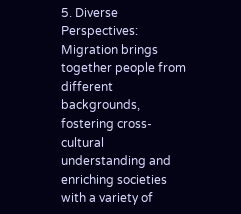5. Diverse Perspectives: Migration brings together people from different backgrounds, fostering cross-cultural understanding and enriching societies with a variety of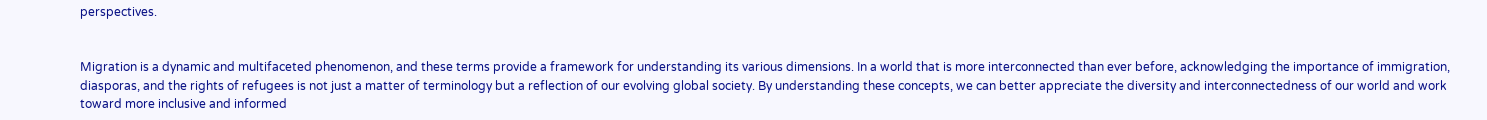perspectives.


Migration is a dynamic and multifaceted phenomenon, and these terms provide a framework for understanding its various dimensions. In a world that is more interconnected than ever before, acknowledging the importance of immigration, diasporas, and the rights of refugees is not just a matter of terminology but a reflection of our evolving global society. By understanding these concepts, we can better appreciate the diversity and interconnectedness of our world and work toward more inclusive and informed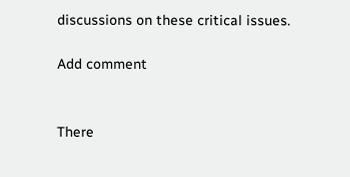discussions on these critical issues.

Add comment


There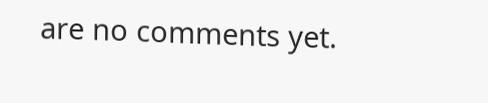are no comments yet.